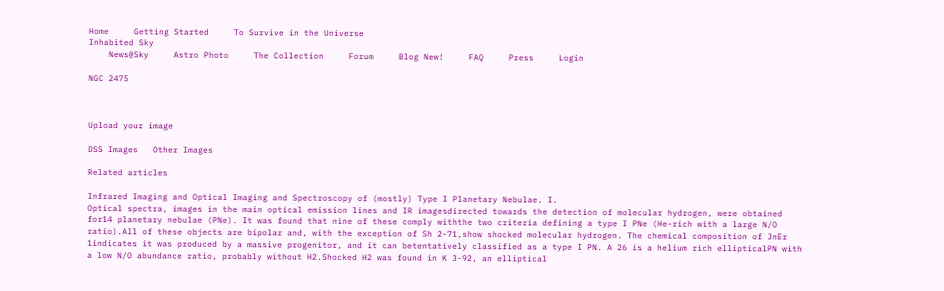Home     Getting Started     To Survive in the Universe
Inhabited Sky
    News@Sky     Astro Photo     The Collection     Forum     Blog New!     FAQ     Press     Login

NGC 2475



Upload your image

DSS Images   Other Images

Related articles

Infrared Imaging and Optical Imaging and Spectroscopy of (mostly) Type I Planetary Nebulae. I.
Optical spectra, images in the main optical emission lines and IR imagesdirected towards the detection of molecular hydrogen, were obtained for14 planetary nebulae (PNe). It was found that nine of these comply withthe two criteria defining a type I PNe (He-rich with a large N/O ratio).All of these objects are bipolar and, with the exception of Sh 2-71,show shocked molecular hydrogen. The chemical composition of JnEr 1indicates it was produced by a massive progenitor, and it can betentatively classified as a type I PN. A 26 is a helium rich ellipticalPN with a low N/O abundance ratio, probably without H2.Shocked H2 was found in K 3-92, an elliptical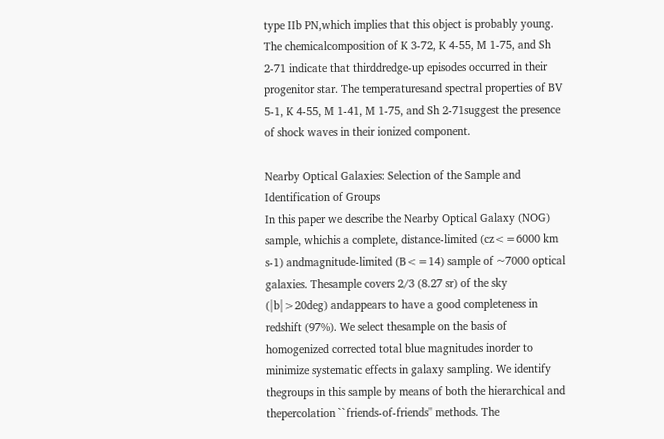type IIb PN,which implies that this object is probably young. The chemicalcomposition of K 3-72, K 4-55, M 1-75, and Sh 2-71 indicate that thirddredge-up episodes occurred in their progenitor star. The temperaturesand spectral properties of BV 5-1, K 4-55, M 1-41, M 1-75, and Sh 2-71suggest the presence of shock waves in their ionized component.

Nearby Optical Galaxies: Selection of the Sample and Identification of Groups
In this paper we describe the Nearby Optical Galaxy (NOG) sample, whichis a complete, distance-limited (cz<=6000 km s-1) andmagnitude-limited (B<=14) sample of ~7000 optical galaxies. Thesample covers 2/3 (8.27 sr) of the sky (|b|>20deg) andappears to have a good completeness in redshift (97%). We select thesample on the basis of homogenized corrected total blue magnitudes inorder to minimize systematic effects in galaxy sampling. We identify thegroups in this sample by means of both the hierarchical and thepercolation ``friends-of-friends'' methods. The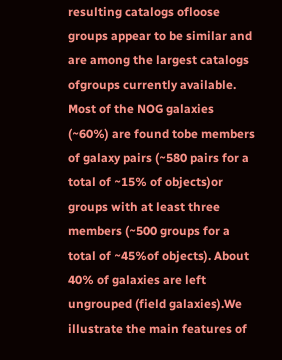resulting catalogs ofloose groups appear to be similar and are among the largest catalogs ofgroups currently available. Most of the NOG galaxies (~60%) are found tobe members of galaxy pairs (~580 pairs for a total of ~15% of objects)or groups with at least three members (~500 groups for a total of ~45%of objects). About 40% of galaxies are left ungrouped (field galaxies).We illustrate the main features of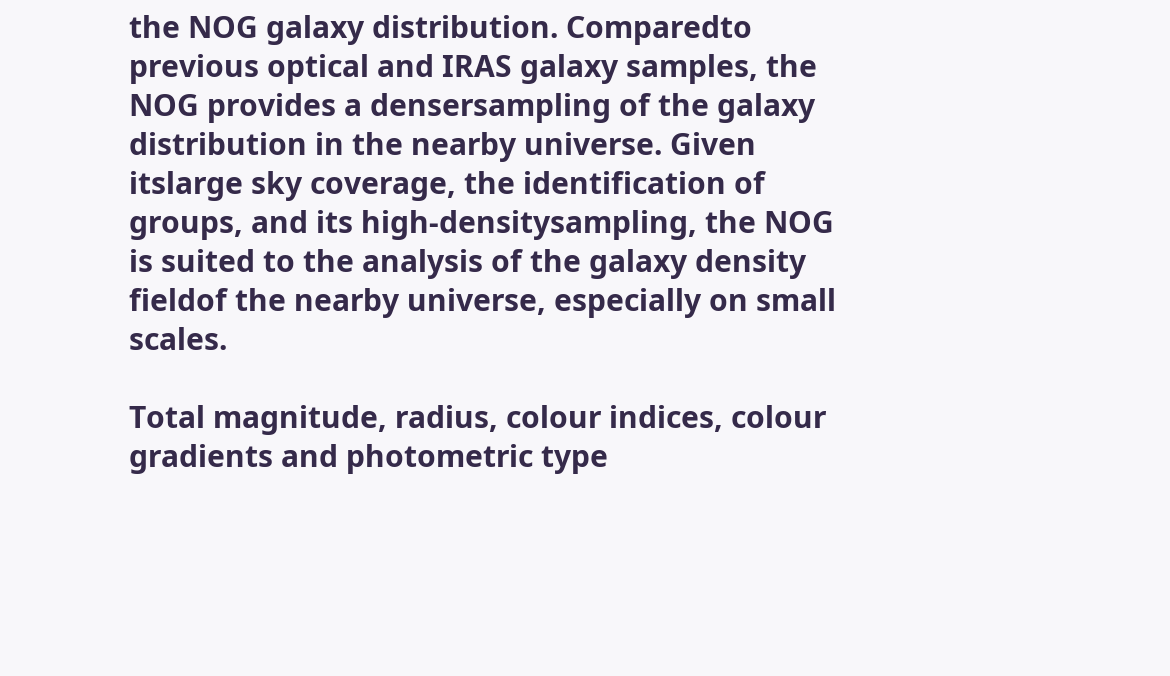the NOG galaxy distribution. Comparedto previous optical and IRAS galaxy samples, the NOG provides a densersampling of the galaxy distribution in the nearby universe. Given itslarge sky coverage, the identification of groups, and its high-densitysampling, the NOG is suited to the analysis of the galaxy density fieldof the nearby universe, especially on small scales.

Total magnitude, radius, colour indices, colour gradients and photometric type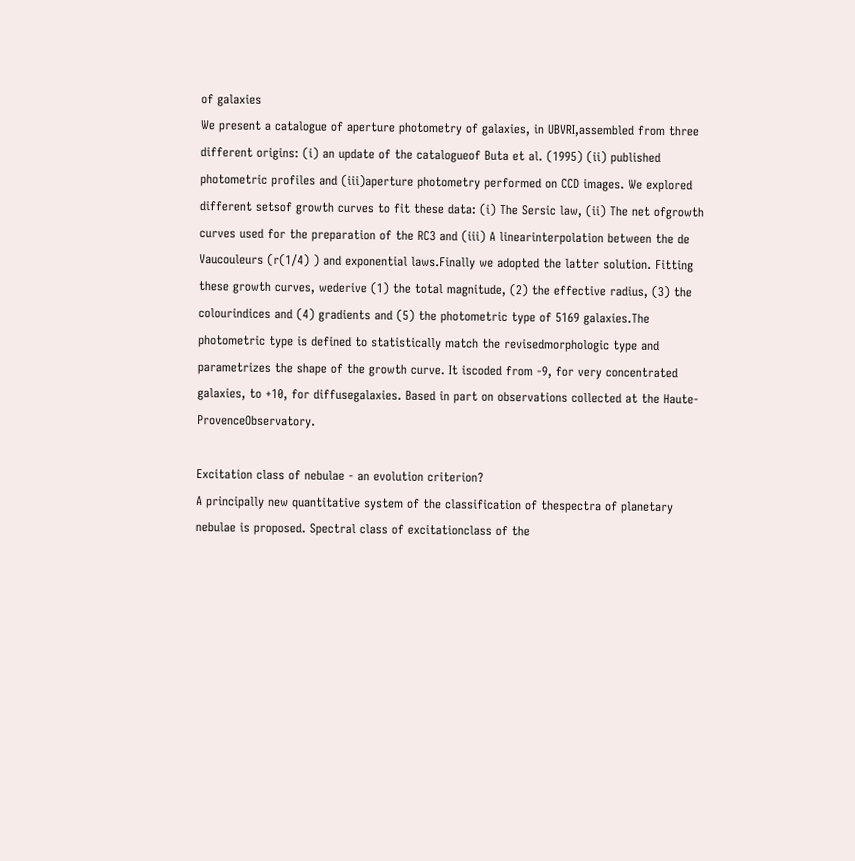of galaxies
We present a catalogue of aperture photometry of galaxies, in UBVRI,assembled from three different origins: (i) an update of the catalogueof Buta et al. (1995) (ii) published photometric profiles and (iii)aperture photometry performed on CCD images. We explored different setsof growth curves to fit these data: (i) The Sersic law, (ii) The net ofgrowth curves used for the preparation of the RC3 and (iii) A linearinterpolation between the de Vaucouleurs (r(1/4) ) and exponential laws.Finally we adopted the latter solution. Fitting these growth curves, wederive (1) the total magnitude, (2) the effective radius, (3) the colourindices and (4) gradients and (5) the photometric type of 5169 galaxies.The photometric type is defined to statistically match the revisedmorphologic type and parametrizes the shape of the growth curve. It iscoded from -9, for very concentrated galaxies, to +10, for diffusegalaxies. Based in part on observations collected at the Haute-ProvenceObservatory.

Excitation class of nebulae - an evolution criterion?
A principally new quantitative system of the classification of thespectra of planetary nebulae is proposed. Spectral class of excitationclass of the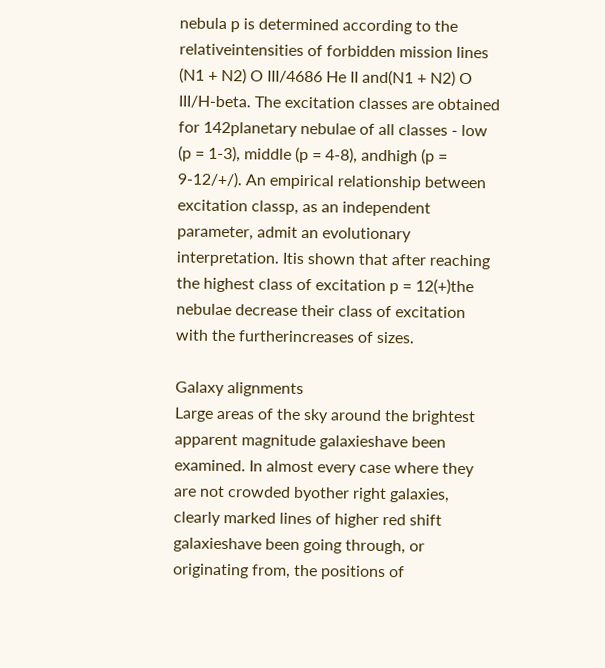nebula p is determined according to the relativeintensities of forbidden mission lines (N1 + N2) O III/4686 He II and(N1 + N2) O III/H-beta. The excitation classes are obtained for 142planetary nebulae of all classes - low (p = 1-3), middle (p = 4-8), andhigh (p = 9-12/+/). An empirical relationship between excitation classp, as an independent parameter, admit an evolutionary interpretation. Itis shown that after reaching the highest class of excitation p = 12(+)the nebulae decrease their class of excitation with the furtherincreases of sizes.

Galaxy alignments
Large areas of the sky around the brightest apparent magnitude galaxieshave been examined. In almost every case where they are not crowded byother right galaxies, clearly marked lines of higher red shift galaxieshave been going through, or originating from, the positions of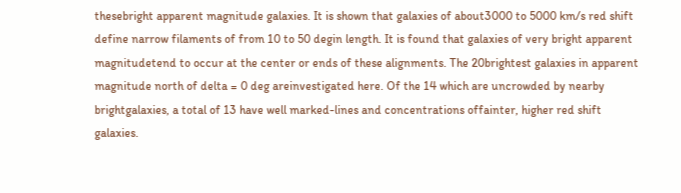thesebright apparent magnitude galaxies. It is shown that galaxies of about3000 to 5000 km/s red shift define narrow filaments of from 10 to 50 degin length. It is found that galaxies of very bright apparent magnitudetend to occur at the center or ends of these alignments. The 20brightest galaxies in apparent magnitude north of delta = 0 deg areinvestigated here. Of the 14 which are uncrowded by nearby brightgalaxies, a total of 13 have well marked-lines and concentrations offainter, higher red shift galaxies.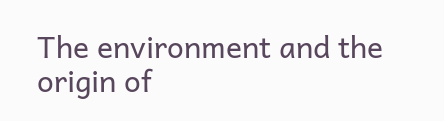The environment and the origin of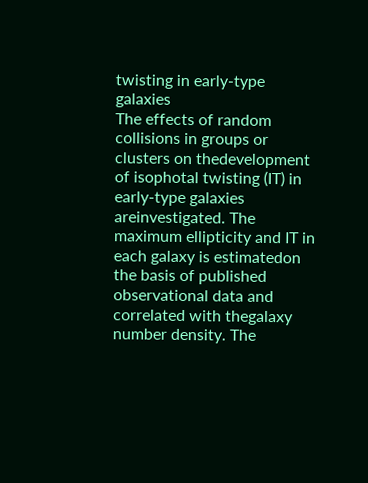twisting in early-type galaxies
The effects of random collisions in groups or clusters on thedevelopment of isophotal twisting (IT) in early-type galaxies areinvestigated. The maximum ellipticity and IT in each galaxy is estimatedon the basis of published observational data and correlated with thegalaxy number density. The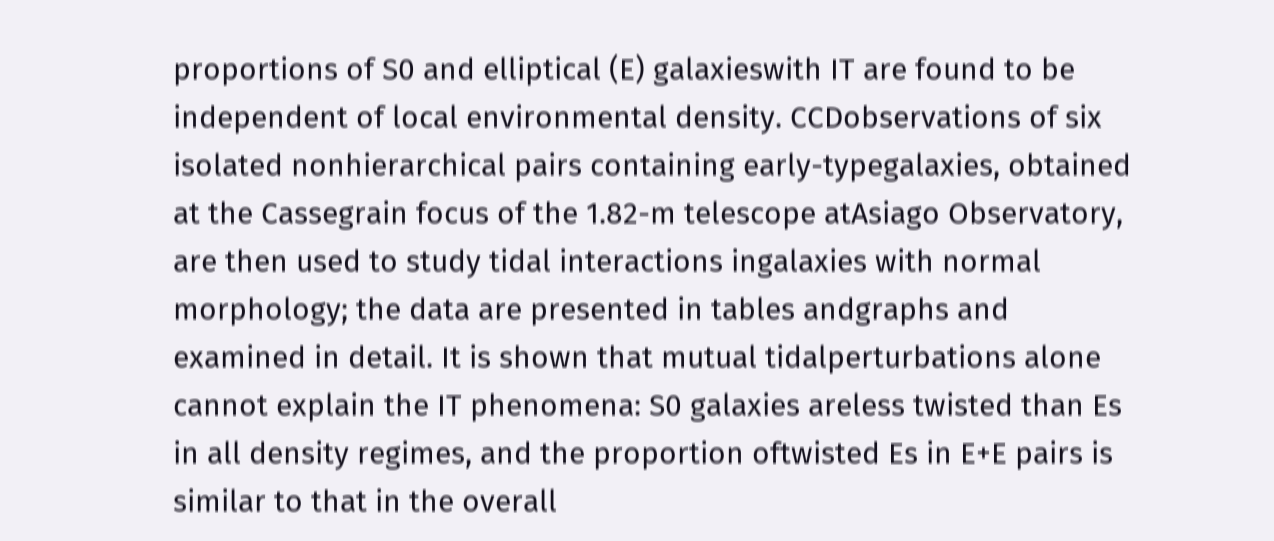proportions of S0 and elliptical (E) galaxieswith IT are found to be independent of local environmental density. CCDobservations of six isolated nonhierarchical pairs containing early-typegalaxies, obtained at the Cassegrain focus of the 1.82-m telescope atAsiago Observatory, are then used to study tidal interactions ingalaxies with normal morphology; the data are presented in tables andgraphs and examined in detail. It is shown that mutual tidalperturbations alone cannot explain the IT phenomena: S0 galaxies areless twisted than Es in all density regimes, and the proportion oftwisted Es in E+E pairs is similar to that in the overall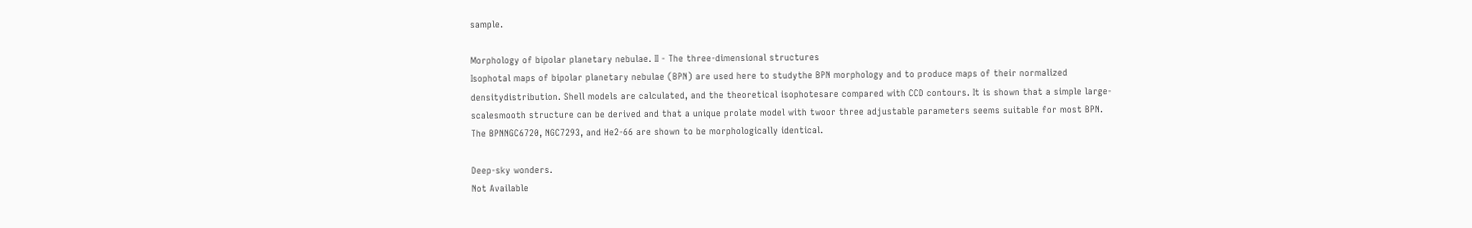sample.

Morphology of bipolar planetary nebulae. II - The three-dimensional structures
Isophotal maps of bipolar planetary nebulae (BPN) are used here to studythe BPN morphology and to produce maps of their normalized densitydistribution. Shell models are calculated, and the theoretical isophotesare compared with CCD contours. It is shown that a simple large-scalesmooth structure can be derived and that a unique prolate model with twoor three adjustable parameters seems suitable for most BPN. The BPNNGC6720, NGC7293, and He2-66 are shown to be morphologically identical.

Deep-sky wonders.
Not Available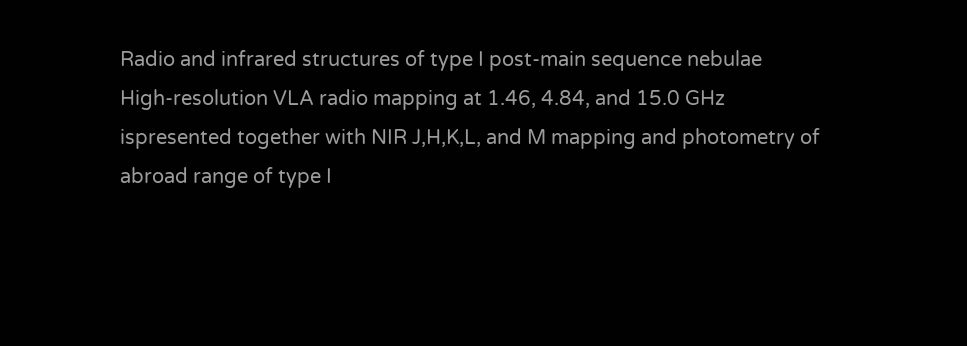Radio and infrared structures of type I post-main sequence nebulae
High-resolution VLA radio mapping at 1.46, 4.84, and 15.0 GHz ispresented together with NIR J,H,K,L, and M mapping and photometry of abroad range of type I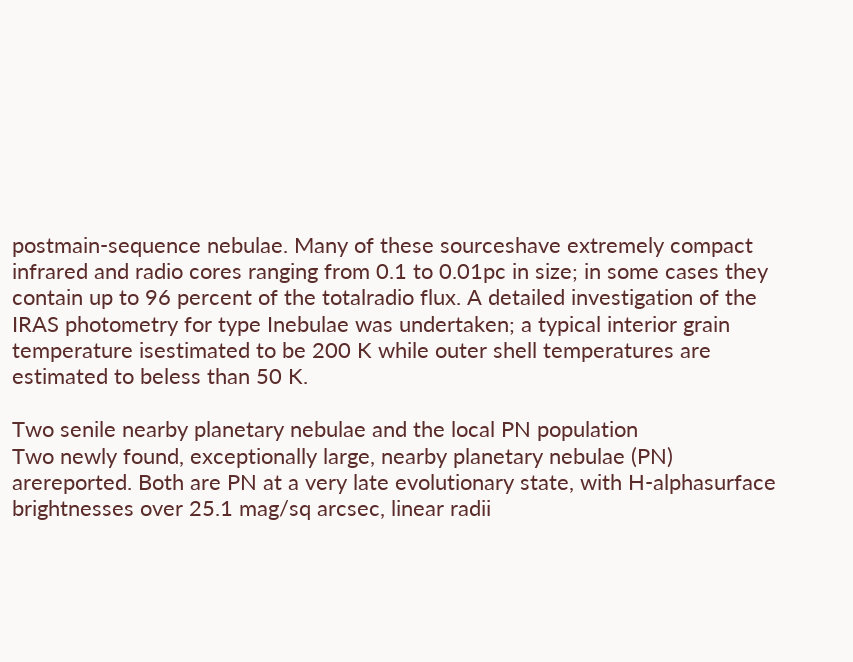postmain-sequence nebulae. Many of these sourceshave extremely compact infrared and radio cores ranging from 0.1 to 0.01pc in size; in some cases they contain up to 96 percent of the totalradio flux. A detailed investigation of the IRAS photometry for type Inebulae was undertaken; a typical interior grain temperature isestimated to be 200 K while outer shell temperatures are estimated to beless than 50 K.

Two senile nearby planetary nebulae and the local PN population
Two newly found, exceptionally large, nearby planetary nebulae (PN) arereported. Both are PN at a very late evolutionary state, with H-alphasurface brightnesses over 25.1 mag/sq arcsec, linear radii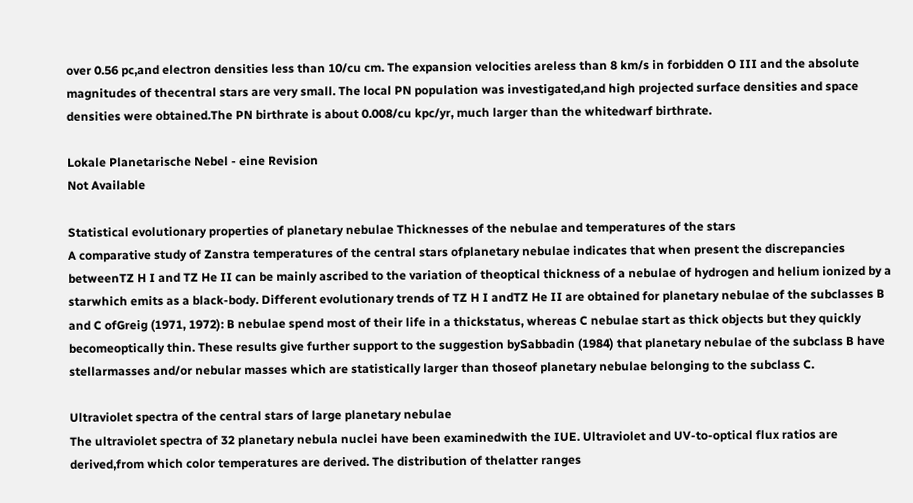over 0.56 pc,and electron densities less than 10/cu cm. The expansion velocities areless than 8 km/s in forbidden O III and the absolute magnitudes of thecentral stars are very small. The local PN population was investigated,and high projected surface densities and space densities were obtained.The PN birthrate is about 0.008/cu kpc/yr, much larger than the whitedwarf birthrate.

Lokale Planetarische Nebel - eine Revision
Not Available

Statistical evolutionary properties of planetary nebulae Thicknesses of the nebulae and temperatures of the stars
A comparative study of Zanstra temperatures of the central stars ofplanetary nebulae indicates that when present the discrepancies betweenTZ H I and TZ He II can be mainly ascribed to the variation of theoptical thickness of a nebulae of hydrogen and helium ionized by a starwhich emits as a black-body. Different evolutionary trends of TZ H I andTZ He II are obtained for planetary nebulae of the subclasses B and C ofGreig (1971, 1972): B nebulae spend most of their life in a thickstatus, whereas C nebulae start as thick objects but they quickly becomeoptically thin. These results give further support to the suggestion bySabbadin (1984) that planetary nebulae of the subclass B have stellarmasses and/or nebular masses which are statistically larger than thoseof planetary nebulae belonging to the subclass C.

Ultraviolet spectra of the central stars of large planetary nebulae
The ultraviolet spectra of 32 planetary nebula nuclei have been examinedwith the IUE. Ultraviolet and UV-to-optical flux ratios are derived,from which color temperatures are derived. The distribution of thelatter ranges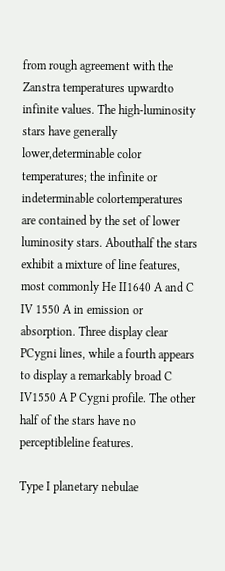from rough agreement with the Zanstra temperatures upwardto infinite values. The high-luminosity stars have generally lower,determinable color temperatures; the infinite or indeterminable colortemperatures are contained by the set of lower luminosity stars. Abouthalf the stars exhibit a mixture of line features, most commonly He II1640 A and C IV 1550 A in emission or absorption. Three display clear PCygni lines, while a fourth appears to display a remarkably broad C IV1550 A P Cygni profile. The other half of the stars have no perceptibleline features.

Type I planetary nebulae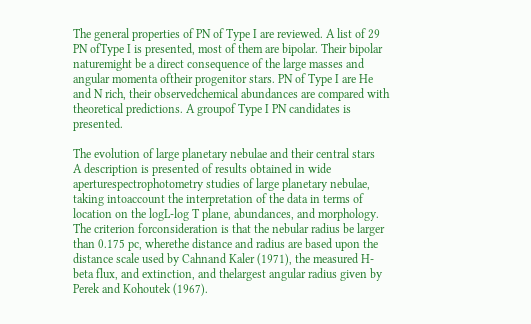The general properties of PN of Type I are reviewed. A list of 29 PN ofType I is presented, most of them are bipolar. Their bipolar naturemight be a direct consequence of the large masses and angular momenta oftheir progenitor stars. PN of Type I are He and N rich, their observedchemical abundances are compared with theoretical predictions. A groupof Type I PN candidates is presented.

The evolution of large planetary nebulae and their central stars
A description is presented of results obtained in wide aperturespectrophotometry studies of large planetary nebulae, taking intoaccount the interpretation of the data in terms of location on the logL-log T plane, abundances, and morphology. The criterion forconsideration is that the nebular radius be larger than 0.175 pc, wherethe distance and radius are based upon the distance scale used by Cahnand Kaler (1971), the measured H-beta flux, and extinction, and thelargest angular radius given by Perek and Kohoutek (1967).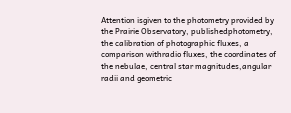Attention isgiven to the photometry provided by the Prairie Observatory, publishedphotometry, the calibration of photographic fluxes, a comparison withradio fluxes, the coordinates of the nebulae, central star magnitudes,angular radii and geometric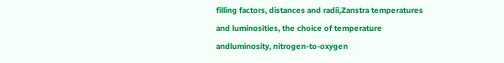filling factors, distances and radii,Zanstra temperatures and luminosities, the choice of temperature andluminosity, nitrogen-to-oxygen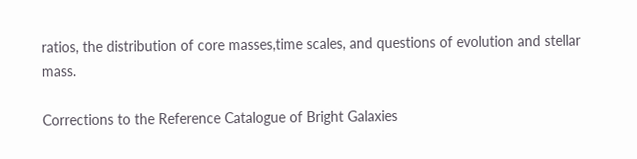ratios, the distribution of core masses,time scales, and questions of evolution and stellar mass.

Corrections to the Reference Catalogue of Bright Galaxies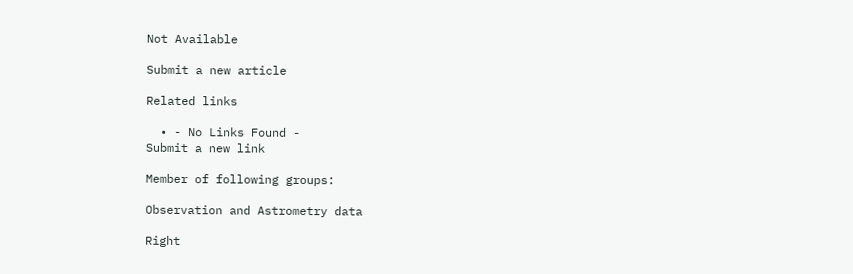Not Available

Submit a new article

Related links

  • - No Links Found -
Submit a new link

Member of following groups:

Observation and Astrometry data

Right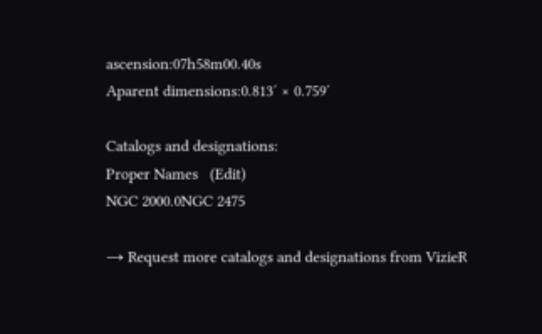ascension:07h58m00.40s
Aparent dimensions:0.813′ × 0.759′

Catalogs and designations:
Proper Names   (Edit)
NGC 2000.0NGC 2475

→ Request more catalogs and designations from VizieR